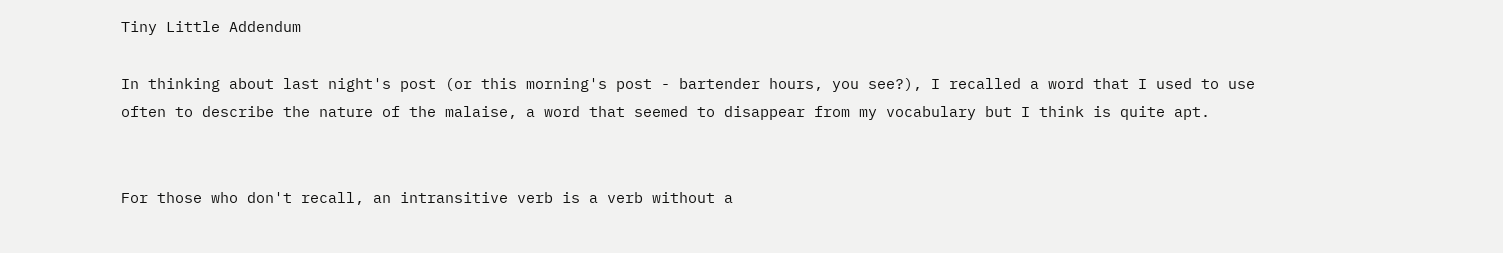Tiny Little Addendum

In thinking about last night's post (or this morning's post - bartender hours, you see?), I recalled a word that I used to use often to describe the nature of the malaise, a word that seemed to disappear from my vocabulary but I think is quite apt.


For those who don't recall, an intransitive verb is a verb without a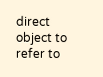direct object to refer to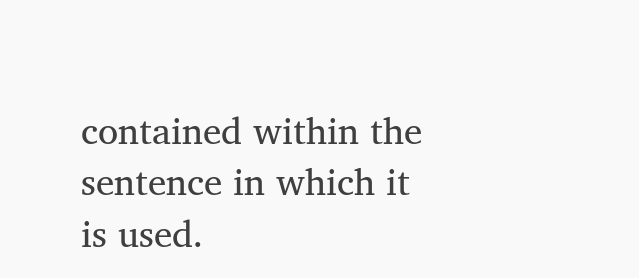contained within the sentence in which it is used.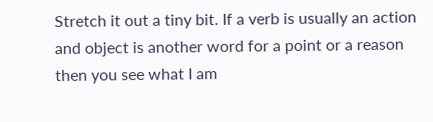Stretch it out a tiny bit. If a verb is usually an action and object is another word for a point or a reason then you see what I am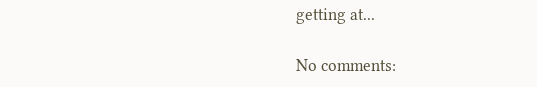getting at...

No comments: